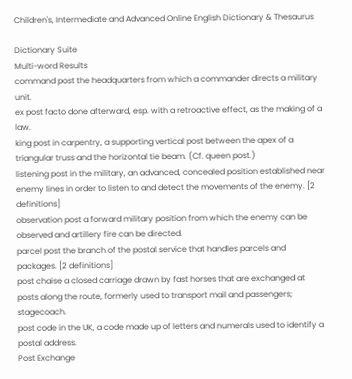Children's, Intermediate and Advanced Online English Dictionary & Thesaurus

Dictionary Suite
Multi-word Results
command post the headquarters from which a commander directs a military unit.
ex post facto done afterward, esp. with a retroactive effect, as the making of a law.
king post in carpentry, a supporting vertical post between the apex of a triangular truss and the horizontal tie beam. (Cf. queen post.)
listening post in the military, an advanced, concealed position established near enemy lines in order to listen to and detect the movements of the enemy. [2 definitions]
observation post a forward military position from which the enemy can be observed and artillery fire can be directed.
parcel post the branch of the postal service that handles parcels and packages. [2 definitions]
post chaise a closed carriage drawn by fast horses that are exchanged at posts along the route, formerly used to transport mail and passengers; stagecoach.
post code in the UK, a code made up of letters and numerals used to identify a postal address.
Post Exchange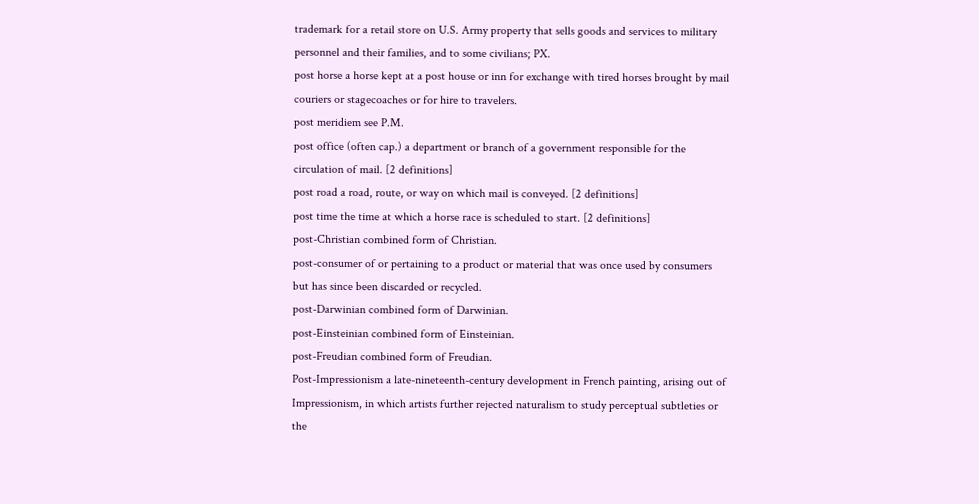trademark for a retail store on U.S. Army property that sells goods and services to military personnel and their families, and to some civilians; PX.
post horse a horse kept at a post house or inn for exchange with tired horses brought by mail couriers or stagecoaches or for hire to travelers.
post meridiem see P.M.
post office (often cap.) a department or branch of a government responsible for the circulation of mail. [2 definitions]
post road a road, route, or way on which mail is conveyed. [2 definitions]
post time the time at which a horse race is scheduled to start. [2 definitions]
post-Christian combined form of Christian.
post-consumer of or pertaining to a product or material that was once used by consumers but has since been discarded or recycled.
post-Darwinian combined form of Darwinian.
post-Einsteinian combined form of Einsteinian.
post-Freudian combined form of Freudian.
Post-Impressionism a late-nineteenth-century development in French painting, arising out of Impressionism, in which artists further rejected naturalism to study perceptual subtleties or the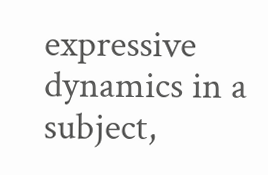expressive dynamics in a subject,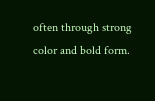often through strong color and bold form.